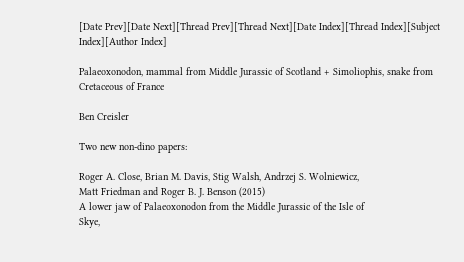[Date Prev][Date Next][Thread Prev][Thread Next][Date Index][Thread Index][Subject Index][Author Index]

Palaeoxonodon, mammal from Middle Jurassic of Scotland + Simoliophis, snake from Cretaceous of France

Ben Creisler

Two new non-dino papers:

Roger A. Close, Brian M. Davis, Stig Walsh, Andrzej S. Wolniewicz,
Matt Friedman and Roger B. J. Benson (2015)
A lower jaw of Palaeoxonodon from the Middle Jurassic of the Isle of
Skye,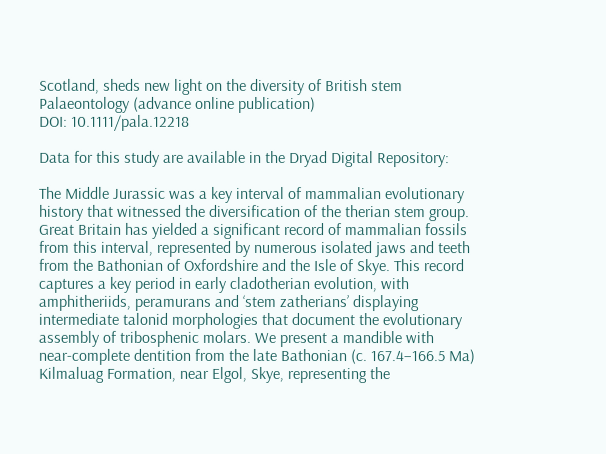Scotland, sheds new light on the diversity of British stem
Palaeontology (advance online publication)
DOI: 10.1111/pala.12218

Data for this study are available in the Dryad Digital Repository:

The Middle Jurassic was a key interval of mammalian evolutionary
history that witnessed the diversification of the therian stem group.
Great Britain has yielded a significant record of mammalian fossils
from this interval, represented by numerous isolated jaws and teeth
from the Bathonian of Oxfordshire and the Isle of Skye. This record
captures a key period in early cladotherian evolution, with
amphitheriids, peramurans and ‘stem zatherians’ displaying
intermediate talonid morphologies that document the evolutionary
assembly of tribosphenic molars. We present a mandible with
near-complete dentition from the late Bathonian (c. 167.4–166.5 Ma)
Kilmaluag Formation, near Elgol, Skye, representing the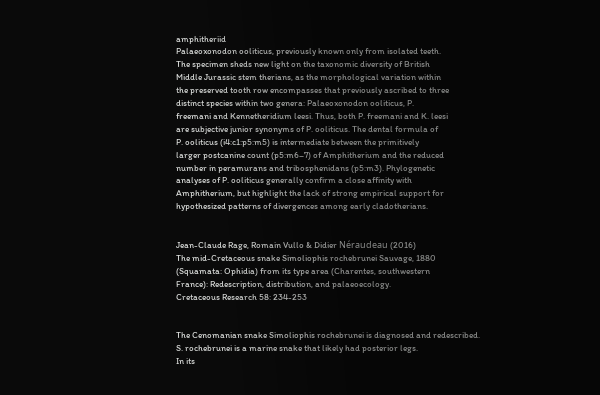amphitheriid
Palaeoxonodon ooliticus, previously known only from isolated teeth.
The specimen sheds new light on the taxonomic diversity of British
Middle Jurassic stem therians, as the morphological variation within
the preserved tooth row encompasses that previously ascribed to three
distinct species within two genera: Palaeoxonodon ooliticus, P.
freemani and Kennetheridium leesi. Thus, both P. freemani and K. leesi
are subjective junior synonyms of P. ooliticus. The dental formula of
P. ooliticus (i4:c1:p5:m5) is intermediate between the primitively
larger postcanine count (p5:m6–7) of Amphitherium and the reduced
number in peramurans and tribosphenidans (p5:m3). Phylogenetic
analyses of P. ooliticus generally confirm a close affinity with
Amphitherium, but highlight the lack of strong empirical support for
hypothesized patterns of divergences among early cladotherians.


Jean-Claude Rage, Romain Vullo & Didier Néraudeau (2016)
The mid-Cretaceous snake Simoliophis rochebrunei Sauvage, 1880
(Squamata: Ophidia) from its type area (Charentes, southwestern
France): Redescription, distribution, and palaeoecology.
Cretaceous Research 58: 234-253


The Cenomanian snake Simoliophis rochebrunei is diagnosed and redescribed.
S. rochebrunei is a marine snake that likely had posterior legs.
In its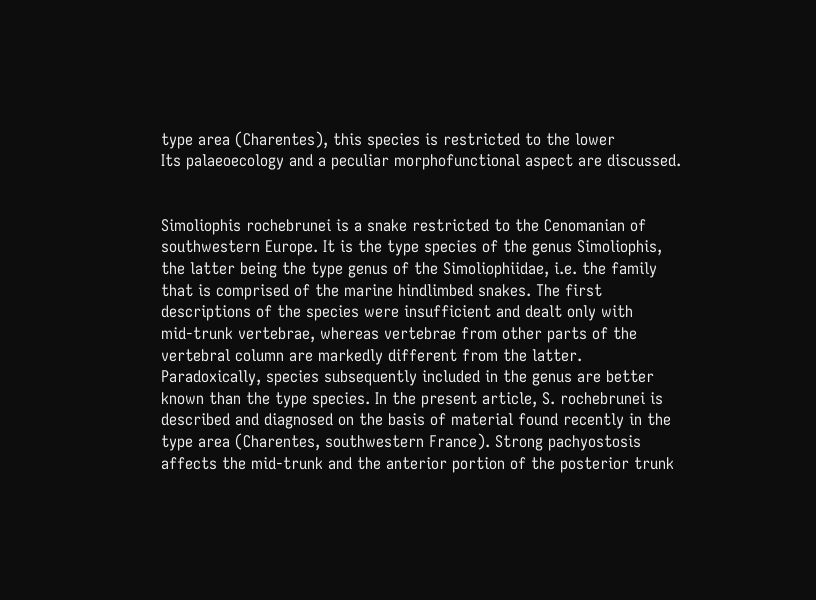type area (Charentes), this species is restricted to the lower
Its palaeoecology and a peculiar morphofunctional aspect are discussed.


Simoliophis rochebrunei is a snake restricted to the Cenomanian of
southwestern Europe. It is the type species of the genus Simoliophis,
the latter being the type genus of the Simoliophiidae, i.e. the family
that is comprised of the marine hindlimbed snakes. The first
descriptions of the species were insufficient and dealt only with
mid-trunk vertebrae, whereas vertebrae from other parts of the
vertebral column are markedly different from the latter.
Paradoxically, species subsequently included in the genus are better
known than the type species. In the present article, S. rochebrunei is
described and diagnosed on the basis of material found recently in the
type area (Charentes, southwestern France). Strong pachyostosis
affects the mid-trunk and the anterior portion of the posterior trunk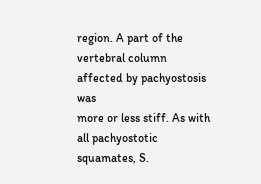region. A part of the vertebral column affected by pachyostosis was
more or less stiff. As with all pachyostotic squamates, S.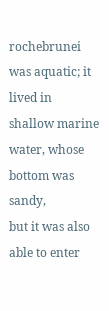rochebrunei
was aquatic; it lived in shallow marine water, whose bottom was sandy,
but it was also able to enter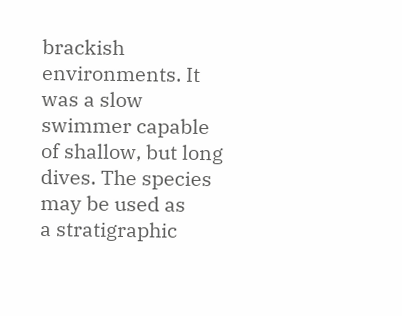brackish environments. It was a slow
swimmer capable of shallow, but long dives. The species may be used as
a stratigraphic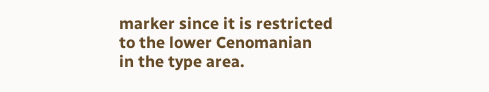marker since it is restricted to the lower Cenomanian
in the type area.